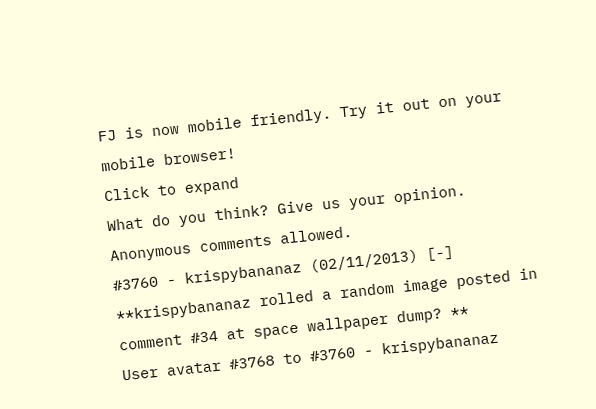FJ is now mobile friendly. Try it out on your mobile browser!
Click to expand
What do you think? Give us your opinion. Anonymous comments allowed.
#3760 - krispybananaz (02/11/2013) [-]
**krispybananaz rolled a random image posted in comment #34 at space wallpaper dump? **
User avatar #3768 to #3760 - krispybananaz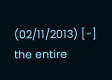(02/11/2013) [-]
the entire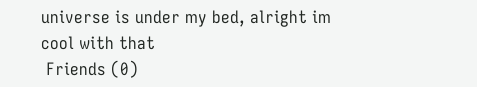universe is under my bed, alright im cool with that
 Friends (0)